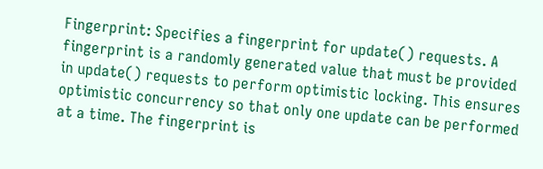Fingerprint: Specifies a fingerprint for update() requests. A fingerprint is a randomly generated value that must be provided in update() requests to perform optimistic locking. This ensures optimistic concurrency so that only one update can be performed at a time. The fingerprint is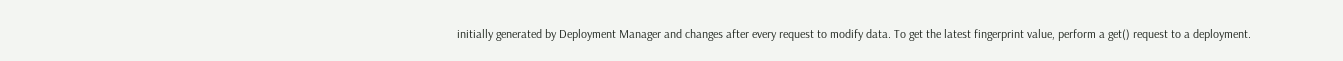initially generated by Deployment Manager and changes after every request to modify data. To get the latest fingerprint value, perform a get() request to a deployment.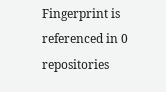Fingerprint is referenced in 0 repositories